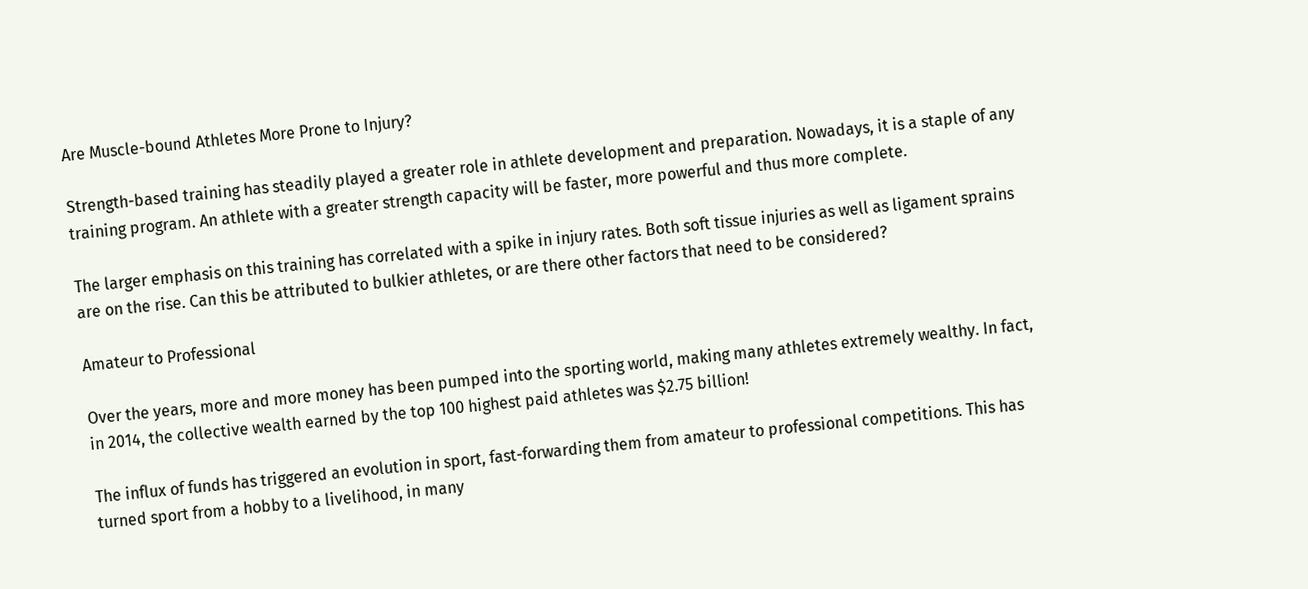Are Muscle-bound Athletes More Prone to Injury?

Strength-based training has steadily played a greater role in athlete development and preparation. Nowadays, it is a staple of any training program. An athlete with a greater strength capacity will be faster, more powerful and thus more complete.

The larger emphasis on this training has correlated with a spike in injury rates. Both soft tissue injuries as well as ligament sprains are on the rise. Can this be attributed to bulkier athletes, or are there other factors that need to be considered?

Amateur to Professional

Over the years, more and more money has been pumped into the sporting world, making many athletes extremely wealthy. In fact, in 2014, the collective wealth earned by the top 100 highest paid athletes was $2.75 billion!

The influx of funds has triggered an evolution in sport, fast-forwarding them from amateur to professional competitions. This has turned sport from a hobby to a livelihood, in many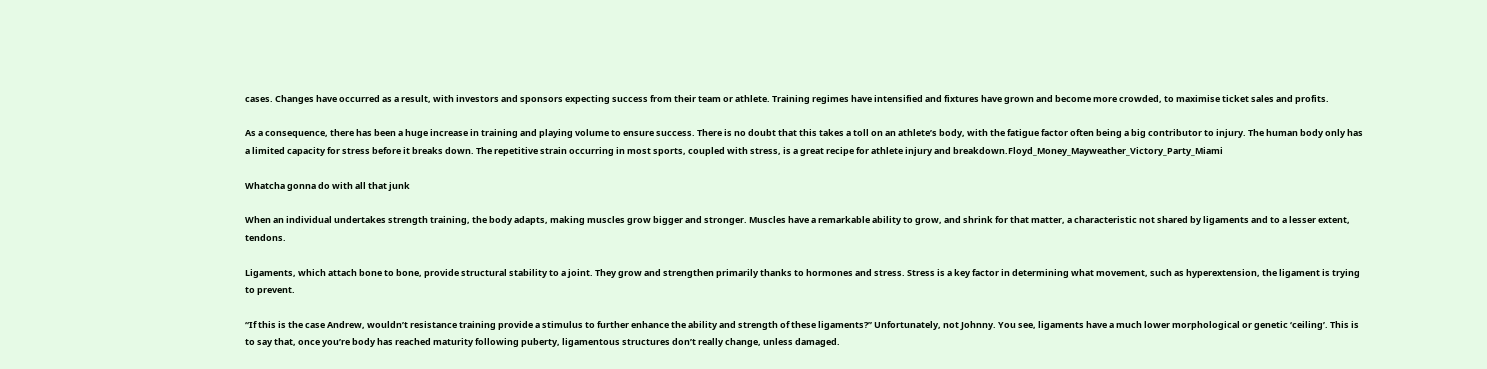cases. Changes have occurred as a result, with investors and sponsors expecting success from their team or athlete. Training regimes have intensified and fixtures have grown and become more crowded, to maximise ticket sales and profits.

As a consequence, there has been a huge increase in training and playing volume to ensure success. There is no doubt that this takes a toll on an athlete’s body, with the fatigue factor often being a big contributor to injury. The human body only has a limited capacity for stress before it breaks down. The repetitive strain occurring in most sports, coupled with stress, is a great recipe for athlete injury and breakdown.Floyd_Money_Mayweather_Victory_Party_Miami

Whatcha gonna do with all that junk

When an individual undertakes strength training, the body adapts, making muscles grow bigger and stronger. Muscles have a remarkable ability to grow, and shrink for that matter, a characteristic not shared by ligaments and to a lesser extent, tendons.

Ligaments, which attach bone to bone, provide structural stability to a joint. They grow and strengthen primarily thanks to hormones and stress. Stress is a key factor in determining what movement, such as hyperextension, the ligament is trying to prevent.

“If this is the case Andrew, wouldn’t resistance training provide a stimulus to further enhance the ability and strength of these ligaments?” Unfortunately, not Johnny. You see, ligaments have a much lower morphological or genetic ‘ceiling’. This is to say that, once you’re body has reached maturity following puberty, ligamentous structures don’t really change, unless damaged.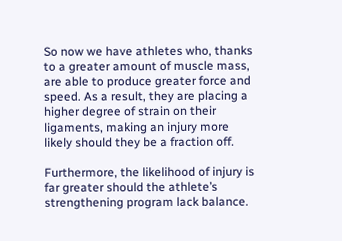So now we have athletes who, thanks to a greater amount of muscle mass, are able to produce greater force and speed. As a result, they are placing a higher degree of strain on their ligaments, making an injury more likely should they be a fraction off.

Furthermore, the likelihood of injury is far greater should the athlete’s strengthening program lack balance.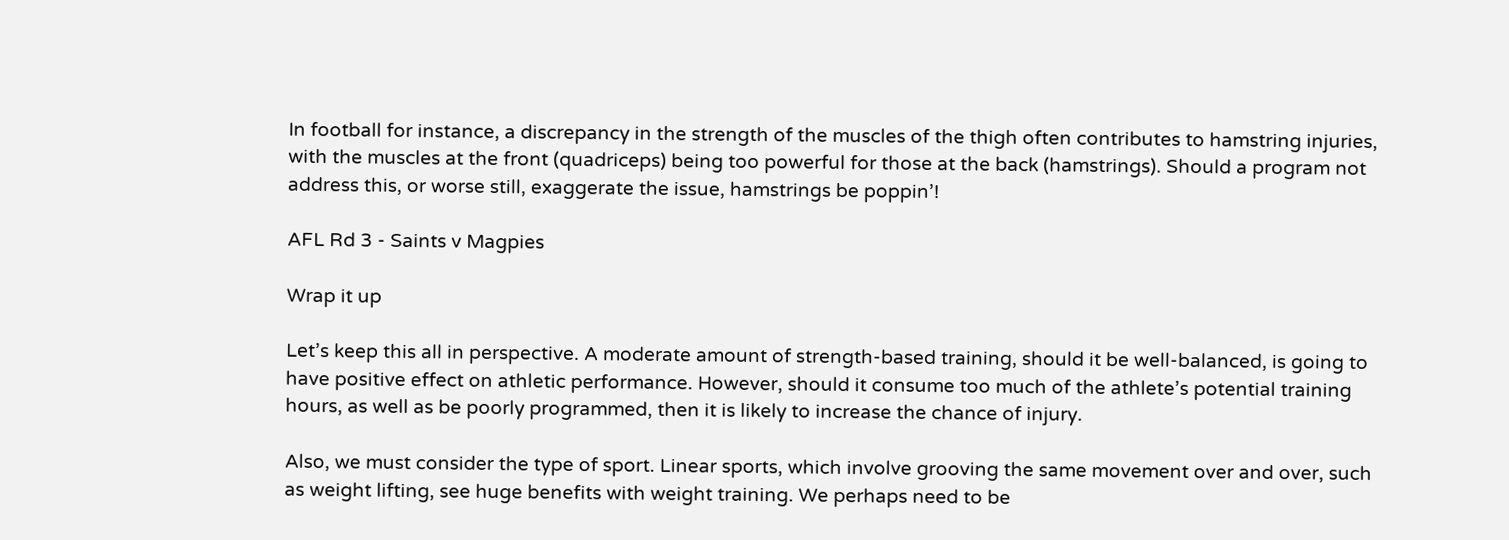In football for instance, a discrepancy in the strength of the muscles of the thigh often contributes to hamstring injuries, with the muscles at the front (quadriceps) being too powerful for those at the back (hamstrings). Should a program not address this, or worse still, exaggerate the issue, hamstrings be poppin’!

AFL Rd 3 - Saints v Magpies

Wrap it up

Let’s keep this all in perspective. A moderate amount of strength-based training, should it be well-balanced, is going to have positive effect on athletic performance. However, should it consume too much of the athlete’s potential training hours, as well as be poorly programmed, then it is likely to increase the chance of injury.

Also, we must consider the type of sport. Linear sports, which involve grooving the same movement over and over, such as weight lifting, see huge benefits with weight training. We perhaps need to be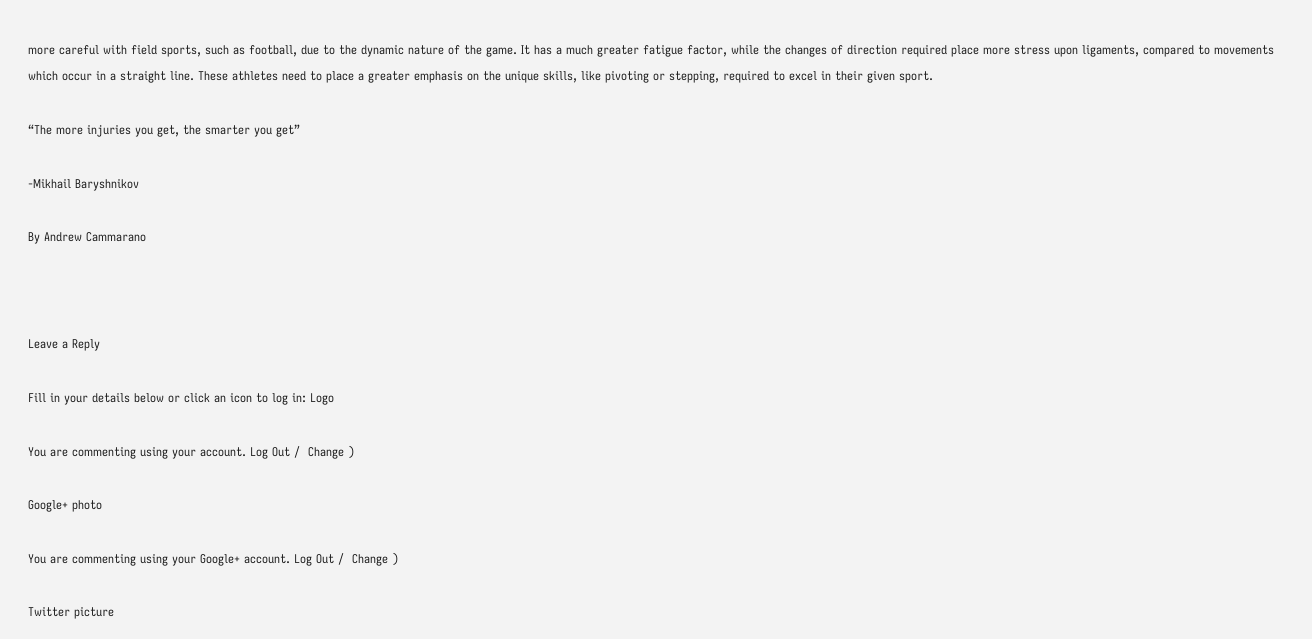more careful with field sports, such as football, due to the dynamic nature of the game. It has a much greater fatigue factor, while the changes of direction required place more stress upon ligaments, compared to movements which occur in a straight line. These athletes need to place a greater emphasis on the unique skills, like pivoting or stepping, required to excel in their given sport.

“The more injuries you get, the smarter you get”

-Mikhail Baryshnikov

By Andrew Cammarano



Leave a Reply

Fill in your details below or click an icon to log in: Logo

You are commenting using your account. Log Out /  Change )

Google+ photo

You are commenting using your Google+ account. Log Out /  Change )

Twitter picture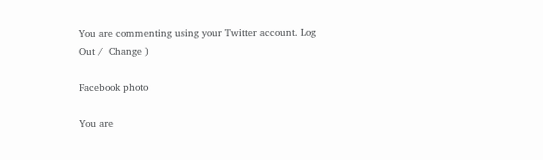You are commenting using your Twitter account. Log Out /  Change )

Facebook photo

You are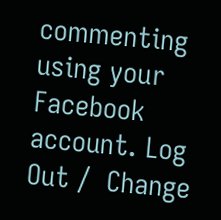commenting using your Facebook account. Log Out /  Change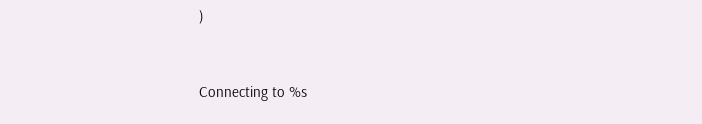)


Connecting to %s